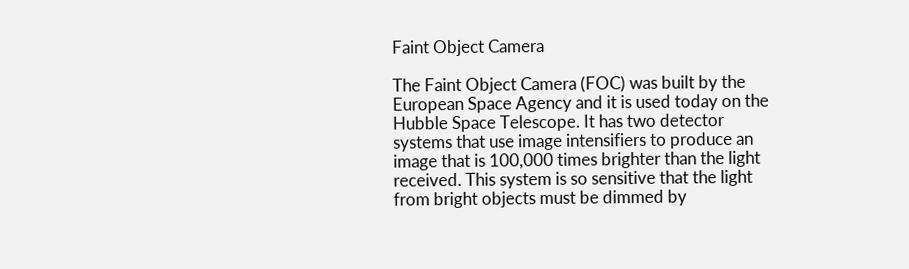Faint Object Camera

The Faint Object Camera (FOC) was built by the European Space Agency and it is used today on the Hubble Space Telescope. It has two detector systems that use image intensifiers to produce an image that is 100,000 times brighter than the light received. This system is so sensitive that the light from bright objects must be dimmed by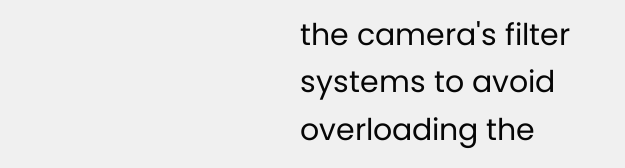the camera's filter systems to avoid overloading the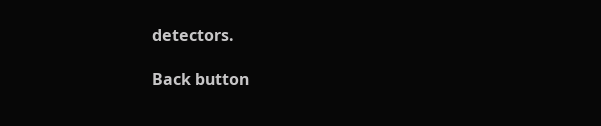detectors.

Back button